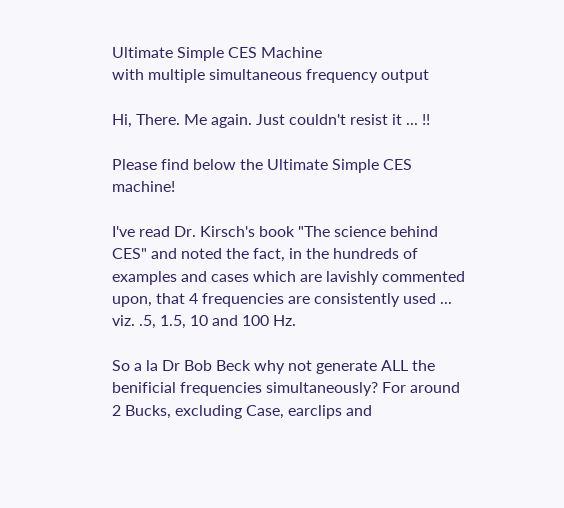Ultimate Simple CES Machine
with multiple simultaneous frequency output

Hi, There. Me again. Just couldn't resist it ... !!

Please find below the Ultimate Simple CES machine!

I've read Dr. Kirsch's book "The science behind CES" and noted the fact, in the hundreds of examples and cases which are lavishly commented upon, that 4 frequencies are consistently used ... viz. .5, 1.5, 10 and 100 Hz.

So a la Dr Bob Beck why not generate ALL the benificial frequencies simultaneously? For around 2 Bucks, excluding Case, earclips and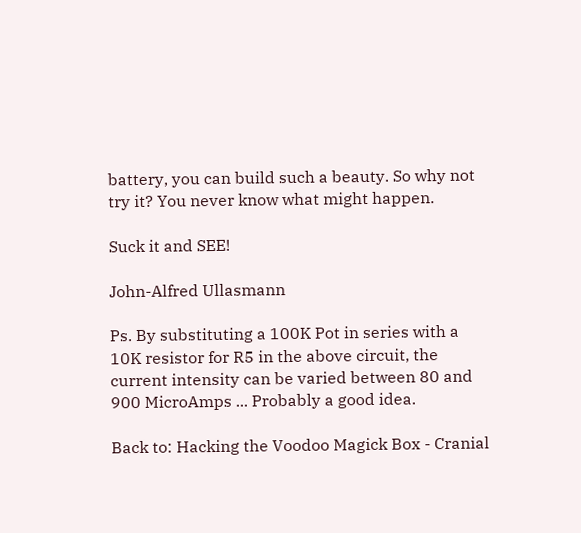battery, you can build such a beauty. So why not try it? You never know what might happen.

Suck it and SEE!

John-Alfred Ullasmann

Ps. By substituting a 100K Pot in series with a 10K resistor for R5 in the above circuit, the current intensity can be varied between 80 and 900 MicroAmps ... Probably a good idea.

Back to: Hacking the Voodoo Magick Box - Cranial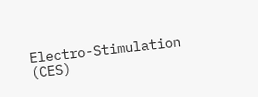Electro-Stimulation (CES)